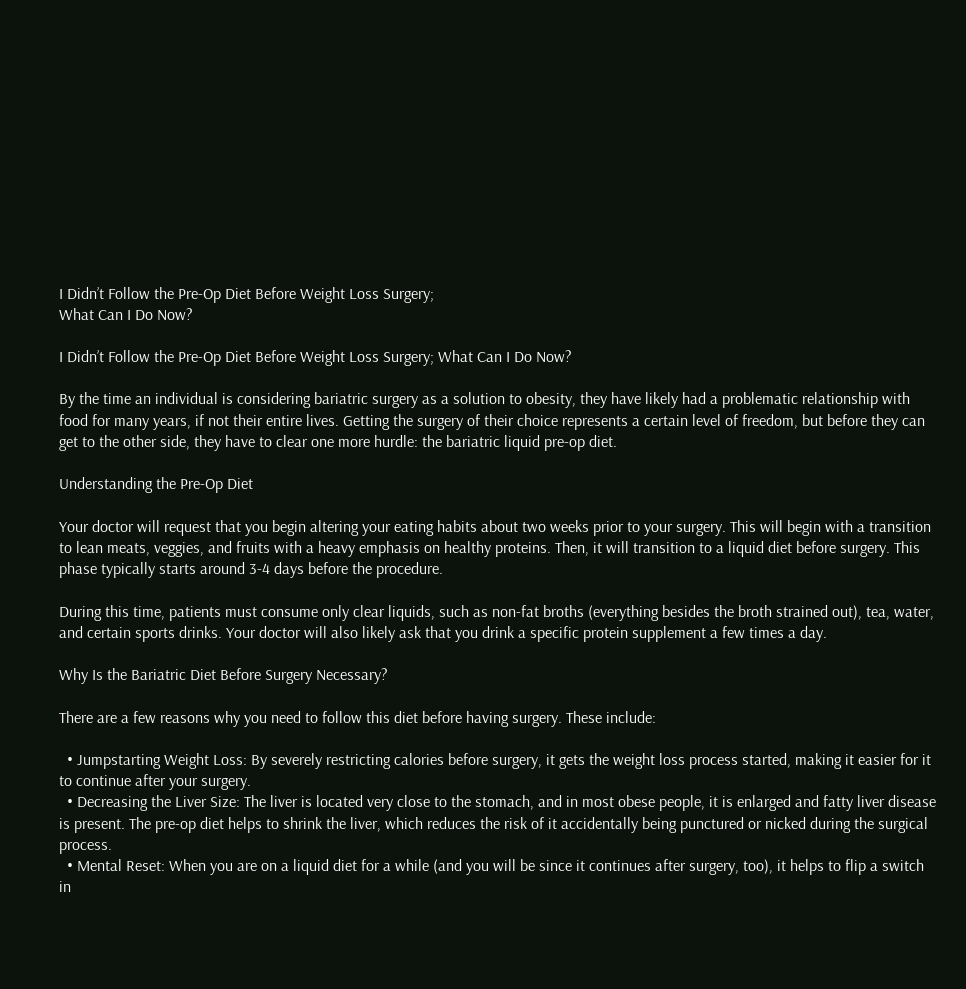I Didn’t Follow the Pre-Op Diet Before Weight Loss Surgery;
What Can I Do Now?

I Didn’t Follow the Pre-Op Diet Before Weight Loss Surgery; What Can I Do Now?

By the time an individual is considering bariatric surgery as a solution to obesity, they have likely had a problematic relationship with food for many years, if not their entire lives. Getting the surgery of their choice represents a certain level of freedom, but before they can get to the other side, they have to clear one more hurdle: the bariatric liquid pre-op diet.

Understanding the Pre-Op Diet

Your doctor will request that you begin altering your eating habits about two weeks prior to your surgery. This will begin with a transition to lean meats, veggies, and fruits with a heavy emphasis on healthy proteins. Then, it will transition to a liquid diet before surgery. This phase typically starts around 3-4 days before the procedure.

During this time, patients must consume only clear liquids, such as non-fat broths (everything besides the broth strained out), tea, water, and certain sports drinks. Your doctor will also likely ask that you drink a specific protein supplement a few times a day.

Why Is the Bariatric Diet Before Surgery Necessary?

There are a few reasons why you need to follow this diet before having surgery. These include:

  • Jumpstarting Weight Loss: By severely restricting calories before surgery, it gets the weight loss process started, making it easier for it to continue after your surgery.
  • Decreasing the Liver Size: The liver is located very close to the stomach, and in most obese people, it is enlarged and fatty liver disease is present. The pre-op diet helps to shrink the liver, which reduces the risk of it accidentally being punctured or nicked during the surgical process.
  • Mental Reset: When you are on a liquid diet for a while (and you will be since it continues after surgery, too), it helps to flip a switch in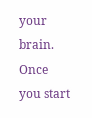your brain. Once you start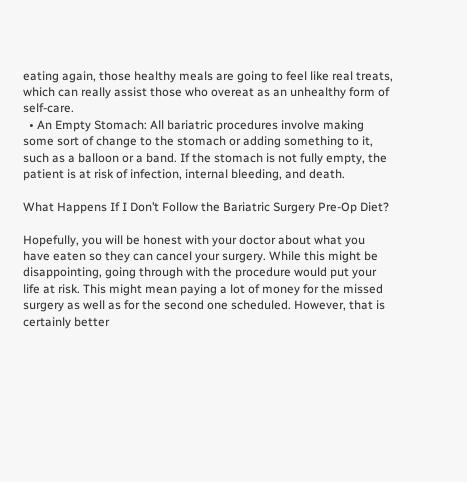eating again, those healthy meals are going to feel like real treats, which can really assist those who overeat as an unhealthy form of self-care.
  • An Empty Stomach: All bariatric procedures involve making some sort of change to the stomach or adding something to it, such as a balloon or a band. If the stomach is not fully empty, the patient is at risk of infection, internal bleeding, and death.

What Happens If I Don’t Follow the Bariatric Surgery Pre-Op Diet?

Hopefully, you will be honest with your doctor about what you have eaten so they can cancel your surgery. While this might be disappointing, going through with the procedure would put your life at risk. This might mean paying a lot of money for the missed surgery as well as for the second one scheduled. However, that is certainly better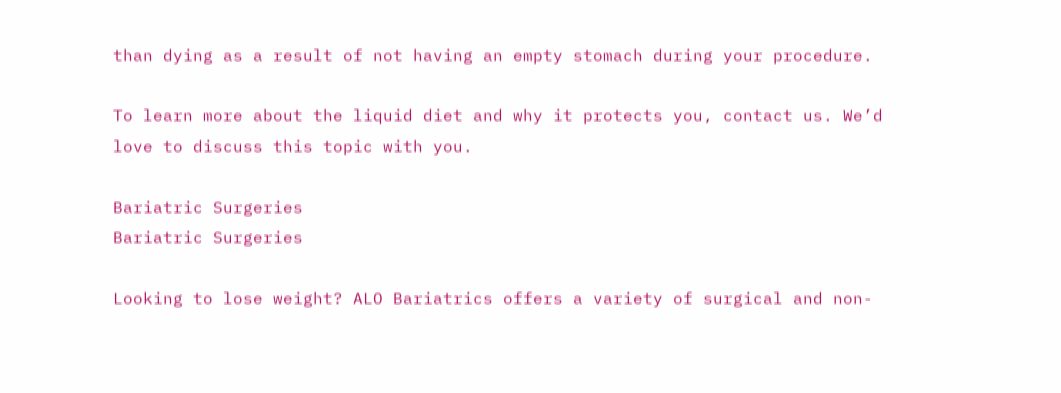than dying as a result of not having an empty stomach during your procedure.

To learn more about the liquid diet and why it protects you, contact us. We’d love to discuss this topic with you.

Bariatric Surgeries
Bariatric Surgeries

Looking to lose weight? ALO Bariatrics offers a variety of surgical and non-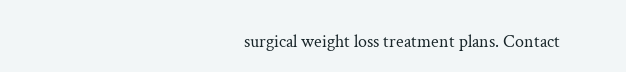surgical weight loss treatment plans. Contact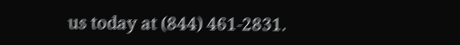us today at (844) 461-2831.